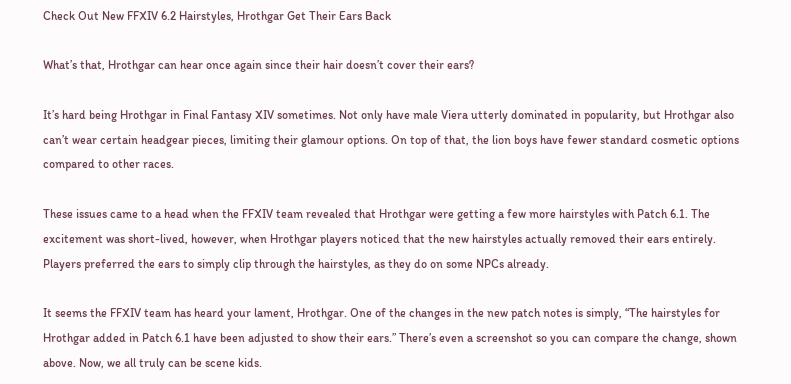Check Out New FFXIV 6.2 Hairstyles, Hrothgar Get Their Ears Back

What’s that, Hrothgar can hear once again since their hair doesn’t cover their ears?

It’s hard being Hrothgar in Final Fantasy XIV sometimes. Not only have male Viera utterly dominated in popularity, but Hrothgar also can’t wear certain headgear pieces, limiting their glamour options. On top of that, the lion boys have fewer standard cosmetic options compared to other races.

These issues came to a head when the FFXIV team revealed that Hrothgar were getting a few more hairstyles with Patch 6.1. The excitement was short-lived, however, when Hrothgar players noticed that the new hairstyles actually removed their ears entirely. Players preferred the ears to simply clip through the hairstyles, as they do on some NPCs already.

It seems the FFXIV team has heard your lament, Hrothgar. One of the changes in the new patch notes is simply, “The hairstyles for Hrothgar added in Patch 6.1 have been adjusted to show their ears.” There’s even a screenshot so you can compare the change, shown above. Now, we all truly can be scene kids.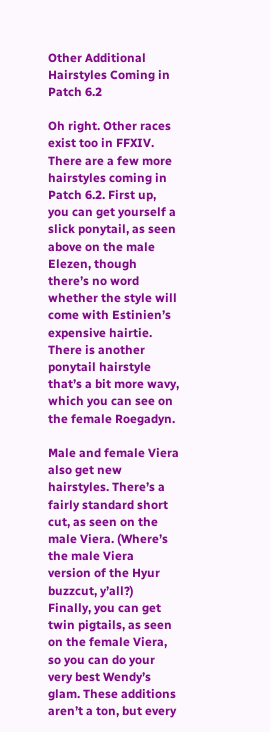Other Additional Hairstyles Coming in Patch 6.2

Oh right. Other races exist too in FFXIV. There are a few more hairstyles coming in Patch 6.2. First up, you can get yourself a slick ponytail, as seen above on the male Elezen, though there’s no word whether the style will come with Estinien’s expensive hairtie. There is another ponytail hairstyle that’s a bit more wavy, which you can see on the female Roegadyn.

Male and female Viera also get new hairstyles. There’s a fairly standard short cut, as seen on the male Viera. (Where’s the male Viera version of the Hyur buzzcut, y’all?) Finally, you can get twin pigtails, as seen on the female Viera, so you can do your very best Wendy’s glam. These additions aren’t a ton, but every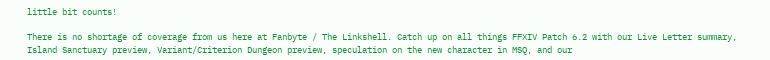little bit counts!

There is no shortage of coverage from us here at Fanbyte / The Linkshell. Catch up on all things FFXIV Patch 6.2 with our Live Letter summary, Island Sanctuary preview, Variant/Criterion Dungeon preview, speculation on the new character in MSQ, and our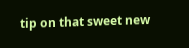tip on that sweet new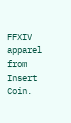FFXIV apparel from Insert Coin.